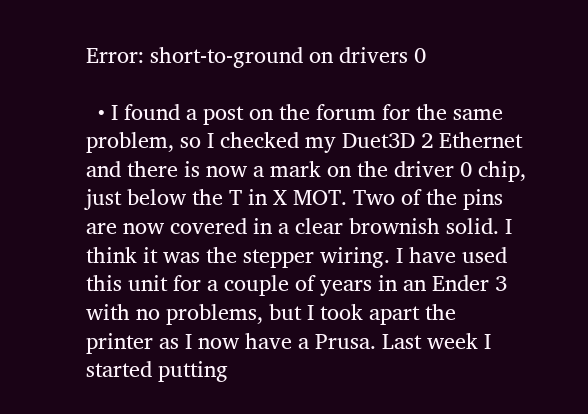Error: short-to-ground on drivers 0

  • I found a post on the forum for the same problem, so I checked my Duet3D 2 Ethernet and there is now a mark on the driver 0 chip, just below the T in X MOT. Two of the pins are now covered in a clear brownish solid. I think it was the stepper wiring. I have used this unit for a couple of years in an Ender 3 with no problems, but I took apart the printer as I now have a Prusa. Last week I started putting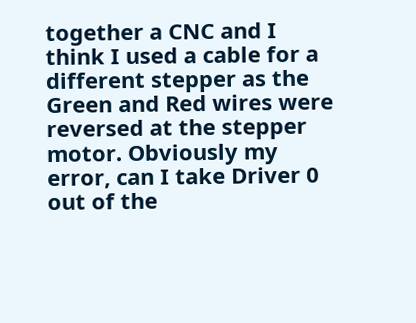together a CNC and I think I used a cable for a different stepper as the Green and Red wires were reversed at the stepper motor. Obviously my error, can I take Driver 0 out of the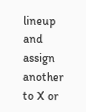lineup and assign another to X or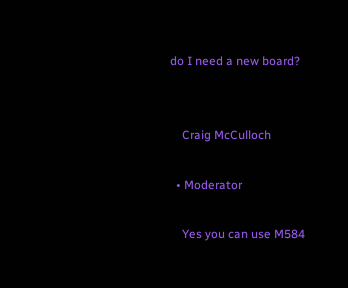do I need a new board?


    Craig McCulloch

  • Moderator

    Yes you can use M584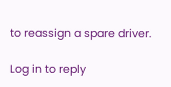to reassign a spare driver.

Log in to reply